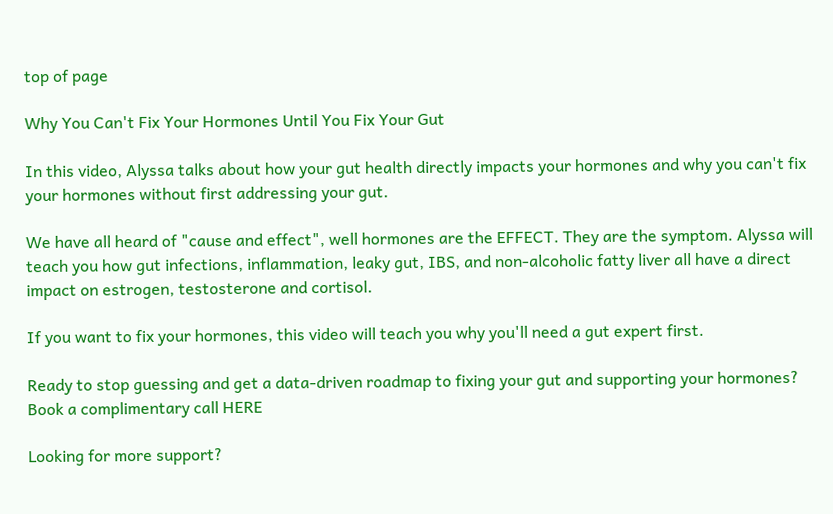top of page

Why You Can't Fix Your Hormones Until You Fix Your Gut

In this video, Alyssa talks about how your gut health directly impacts your hormones and why you can't fix your hormones without first addressing your gut.

We have all heard of "cause and effect", well hormones are the EFFECT. They are the symptom. Alyssa will teach you how gut infections, inflammation, leaky gut, IBS, and non-alcoholic fatty liver all have a direct impact on estrogen, testosterone and cortisol.

If you want to fix your hormones, this video will teach you why you'll need a gut expert first.

Ready to stop guessing and get a data-driven roadmap to fixing your gut and supporting your hormones? Book a complimentary call HERE

Looking for more support?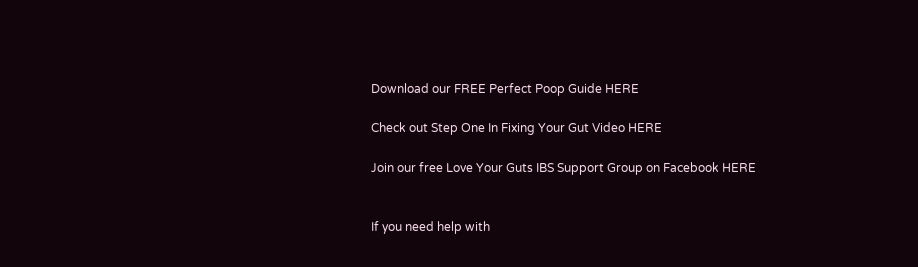Download our FREE Perfect Poop Guide HERE

Check out Step One In Fixing Your Gut Video HERE

Join our free Love Your Guts IBS Support Group on Facebook HERE


If you need help with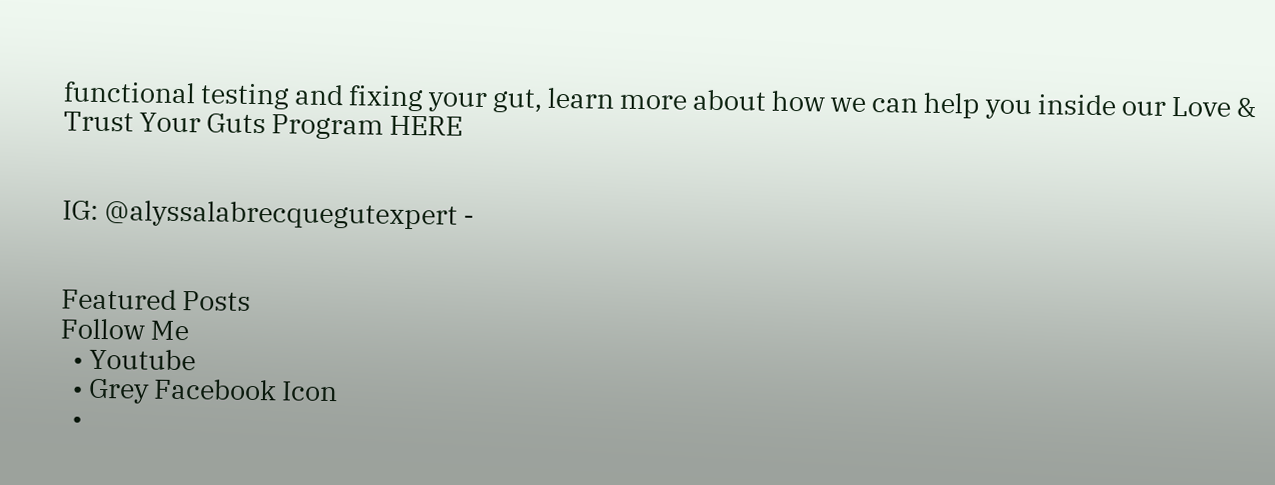functional testing and fixing your gut, learn more about how we can help you inside our Love & Trust Your Guts Program HERE


IG: @alyssalabrecquegutexpert -


Featured Posts
Follow Me
  • Youtube
  • Grey Facebook Icon
  •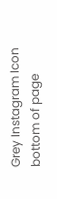Grey Instagram Icon
bottom of page